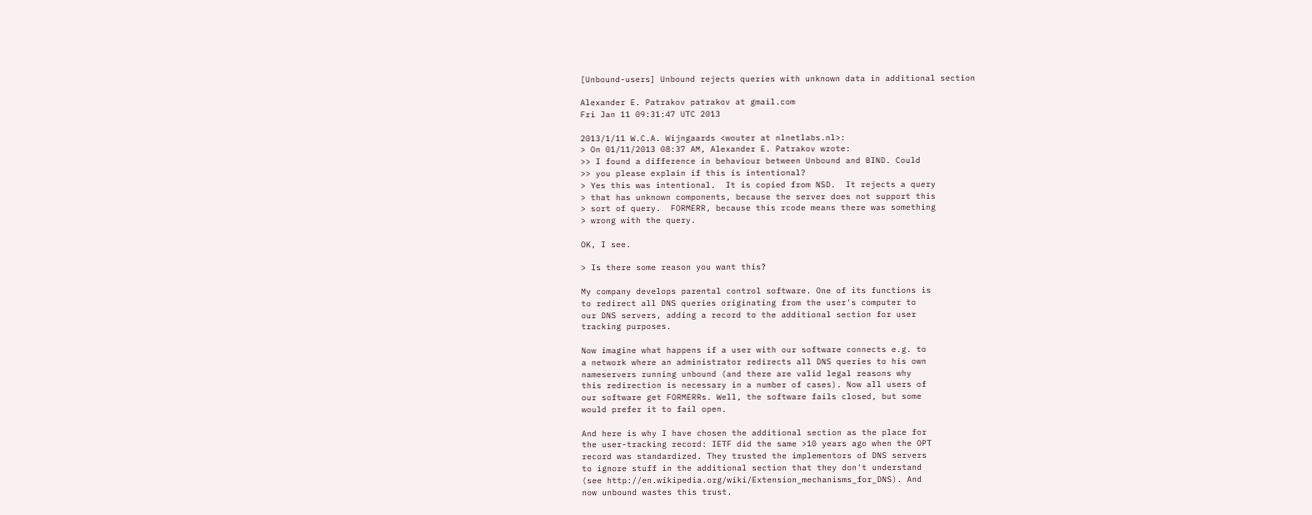[Unbound-users] Unbound rejects queries with unknown data in additional section

Alexander E. Patrakov patrakov at gmail.com
Fri Jan 11 09:31:47 UTC 2013

2013/1/11 W.C.A. Wijngaards <wouter at nlnetlabs.nl>:
> On 01/11/2013 08:37 AM, Alexander E. Patrakov wrote:
>> I found a difference in behaviour between Unbound and BIND. Could
>> you please explain if this is intentional?
> Yes this was intentional.  It is copied from NSD.  It rejects a query
> that has unknown components, because the server does not support this
> sort of query.  FORMERR, because this rcode means there was something
> wrong with the query.

OK, I see.

> Is there some reason you want this?

My company develops parental control software. One of its functions is
to redirect all DNS queries originating from the user's computer to
our DNS servers, adding a record to the additional section for user
tracking purposes.

Now imagine what happens if a user with our software connects e.g. to
a network where an administrator redirects all DNS queries to his own
nameservers running unbound (and there are valid legal reasons why
this redirection is necessary in a number of cases). Now all users of
our software get FORMERRs. Well, the software fails closed, but some
would prefer it to fail open.

And here is why I have chosen the additional section as the place for
the user-tracking record: IETF did the same >10 years ago when the OPT
record was standardized. They trusted the implementors of DNS servers
to ignore stuff in the additional section that they don't understand
(see http://en.wikipedia.org/wiki/Extension_mechanisms_for_DNS). And
now unbound wastes this trust.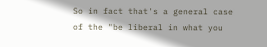So in fact that's a general case of the "be liberal in what you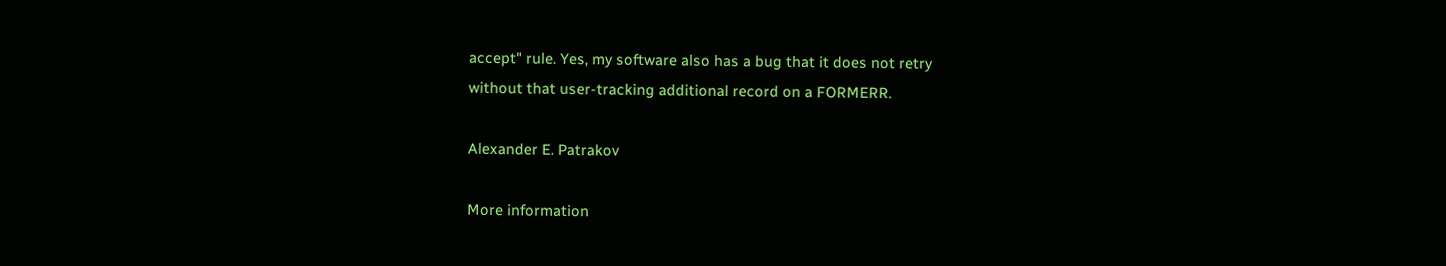accept" rule. Yes, my software also has a bug that it does not retry
without that user-tracking additional record on a FORMERR.

Alexander E. Patrakov

More information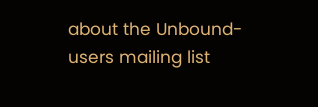about the Unbound-users mailing list